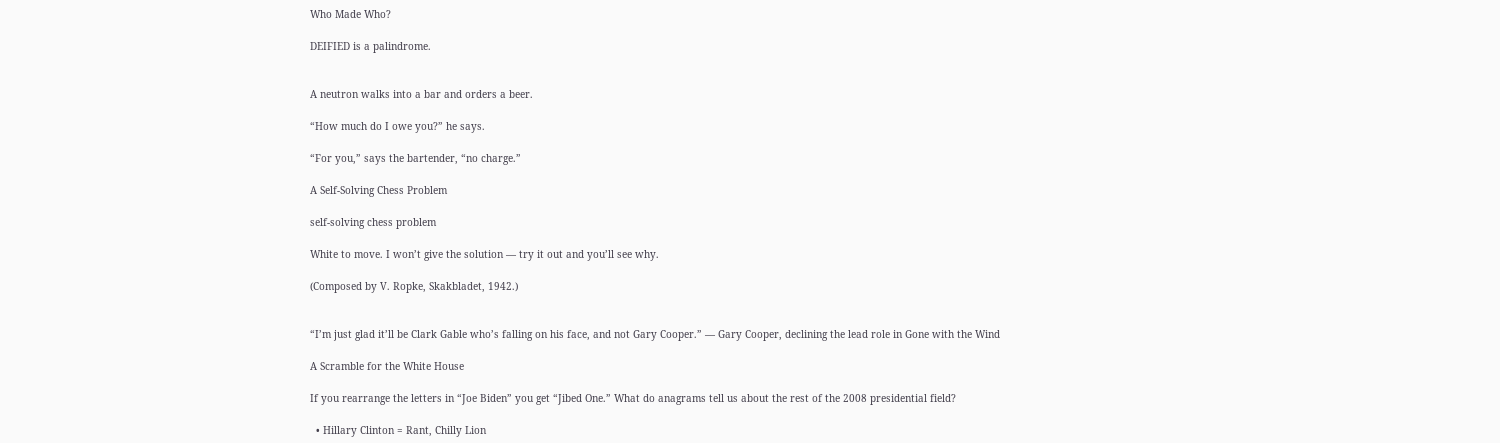Who Made Who?

DEIFIED is a palindrome.


A neutron walks into a bar and orders a beer.

“How much do I owe you?” he says.

“For you,” says the bartender, “no charge.”

A Self-Solving Chess Problem

self-solving chess problem

White to move. I won’t give the solution — try it out and you’ll see why.

(Composed by V. Ropke, Skakbladet, 1942.)


“I’m just glad it’ll be Clark Gable who’s falling on his face, and not Gary Cooper.” — Gary Cooper, declining the lead role in Gone with the Wind

A Scramble for the White House

If you rearrange the letters in “Joe Biden” you get “Jibed One.” What do anagrams tell us about the rest of the 2008 presidential field?

  • Hillary Clinton = Rant, Chilly Lion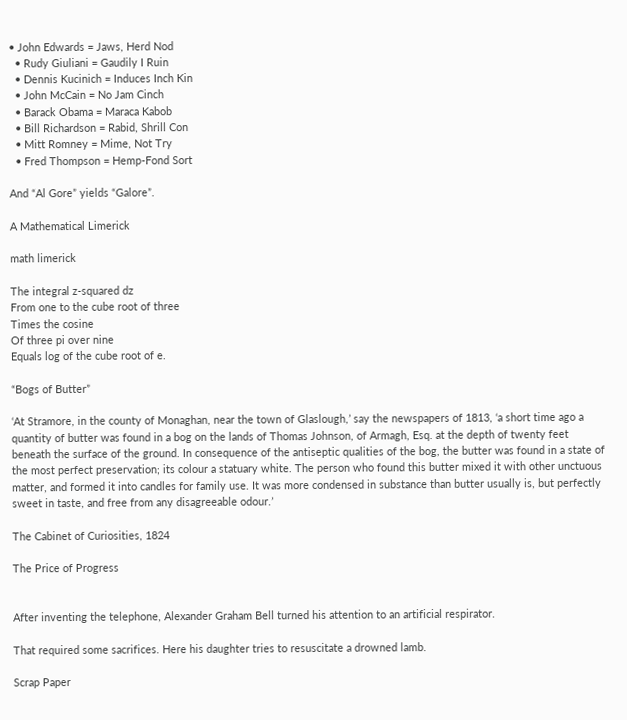• John Edwards = Jaws, Herd Nod
  • Rudy Giuliani = Gaudily I Ruin
  • Dennis Kucinich = Induces Inch Kin
  • John McCain = No Jam Cinch
  • Barack Obama = Maraca Kabob
  • Bill Richardson = Rabid, Shrill Con
  • Mitt Romney = Mime, Not Try
  • Fred Thompson = Hemp-Fond Sort

And “Al Gore” yields “Galore”.

A Mathematical Limerick

math limerick

The integral z-squared dz
From one to the cube root of three
Times the cosine
Of three pi over nine
Equals log of the cube root of e.

“Bogs of Butter”

‘At Stramore, in the county of Monaghan, near the town of Glaslough,’ say the newspapers of 1813, ‘a short time ago a quantity of butter was found in a bog on the lands of Thomas Johnson, of Armagh, Esq. at the depth of twenty feet beneath the surface of the ground. In consequence of the antiseptic qualities of the bog, the butter was found in a state of the most perfect preservation; its colour a statuary white. The person who found this butter mixed it with other unctuous matter, and formed it into candles for family use. It was more condensed in substance than butter usually is, but perfectly sweet in taste, and free from any disagreeable odour.’

The Cabinet of Curiosities, 1824

The Price of Progress


After inventing the telephone, Alexander Graham Bell turned his attention to an artificial respirator.

That required some sacrifices. Here his daughter tries to resuscitate a drowned lamb.

Scrap Paper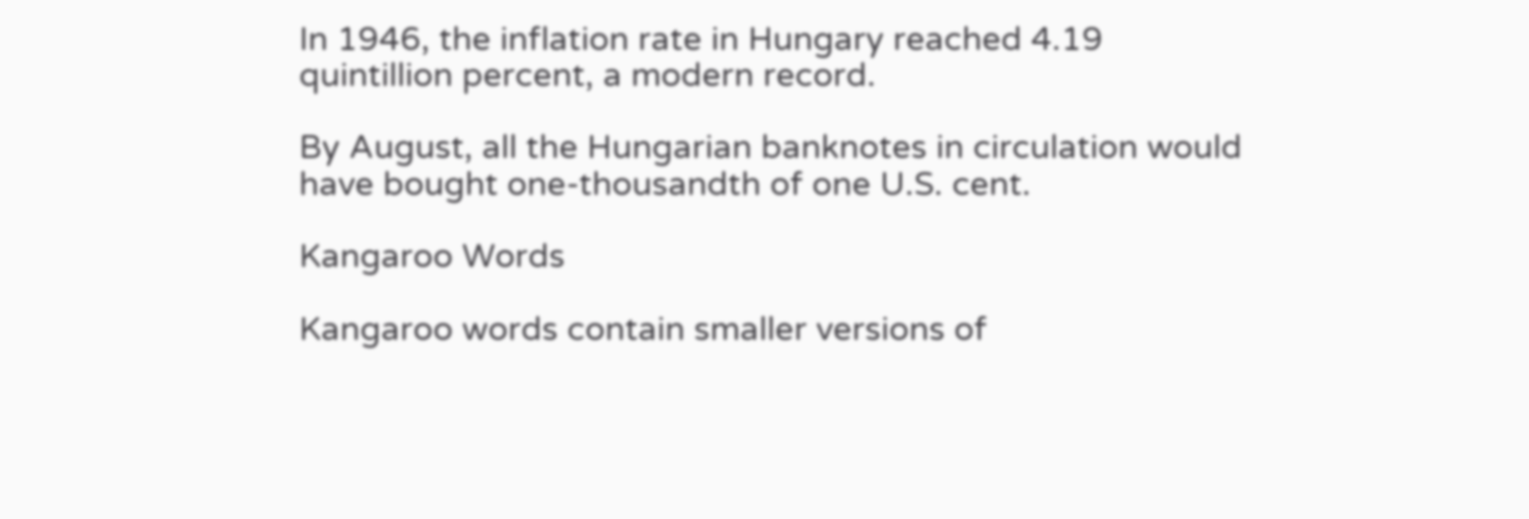In 1946, the inflation rate in Hungary reached 4.19 quintillion percent, a modern record.

By August, all the Hungarian banknotes in circulation would have bought one-thousandth of one U.S. cent.

Kangaroo Words

Kangaroo words contain smaller versions of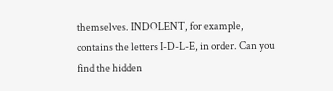themselves. INDOLENT, for example, contains the letters I-D-L-E, in order. Can you find the hidden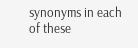synonyms in each of these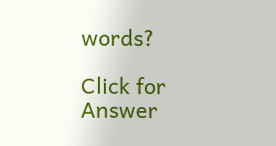words?

Click for Answer